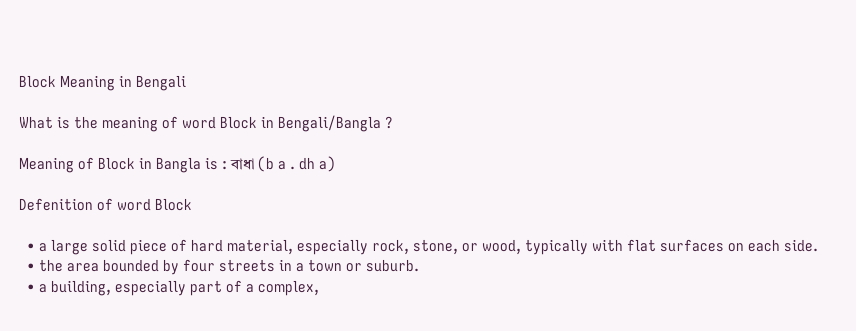Block Meaning in Bengali

What is the meaning of word Block in Bengali/Bangla ?

Meaning of Block in Bangla is : বাধা (b a . dh a)

Defenition of word Block

  • a large solid piece of hard material, especially rock, stone, or wood, typically with flat surfaces on each side.
  • the area bounded by four streets in a town or suburb.
  • a building, especially part of a complex,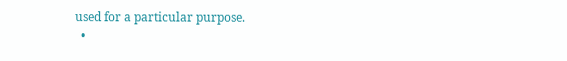used for a particular purpose.
  •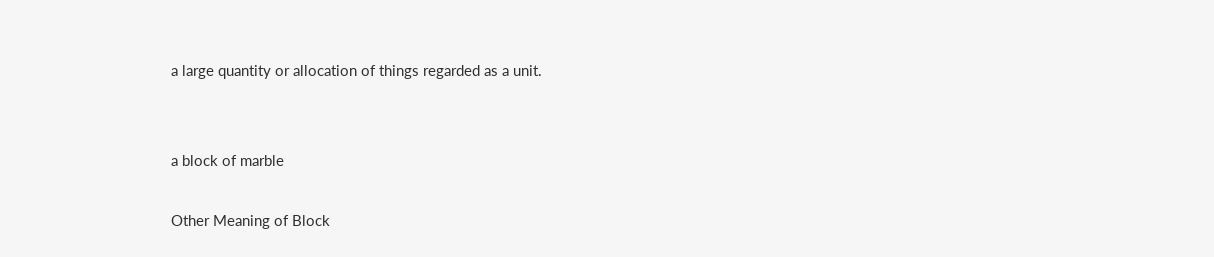a large quantity or allocation of things regarded as a unit.


a block of marble

Other Meaning of Block